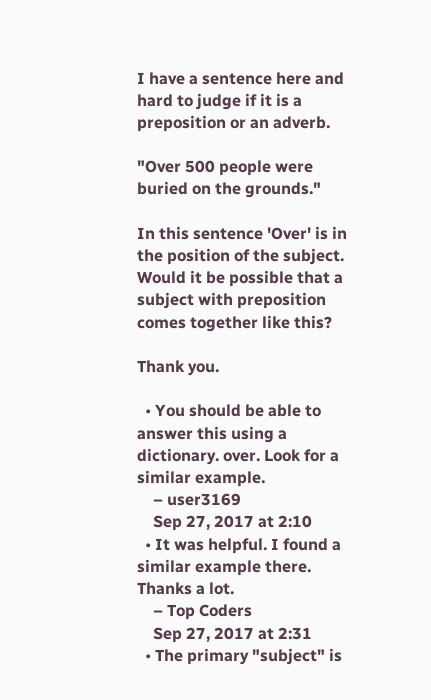I have a sentence here and hard to judge if it is a preposition or an adverb.

"Over 500 people were buried on the grounds."

In this sentence 'Over' is in the position of the subject. Would it be possible that a subject with preposition comes together like this?

Thank you.

  • You should be able to answer this using a dictionary. over. Look for a similar example.
    – user3169
    Sep 27, 2017 at 2:10
  • It was helpful. I found a similar example there. Thanks a lot.
    – Top Coders
    Sep 27, 2017 at 2:31
  • The primary "subject" is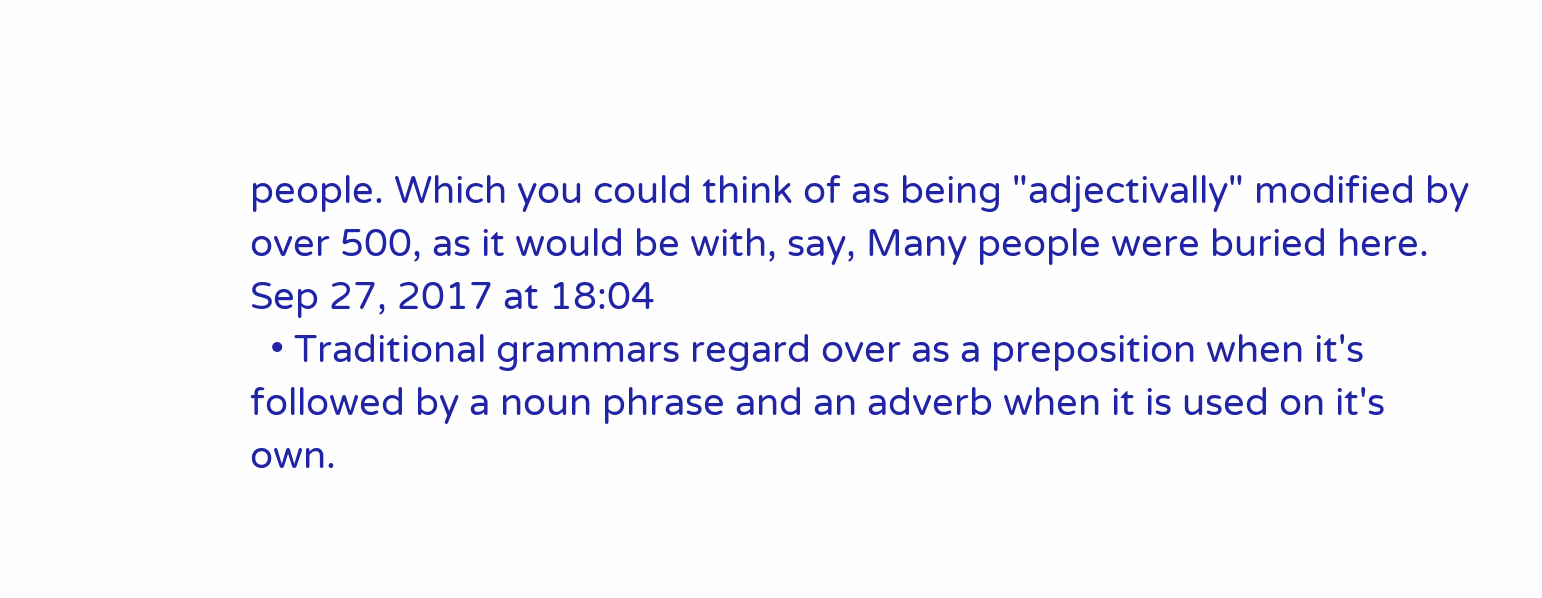people. Which you could think of as being "adjectivally" modified by over 500, as it would be with, say, Many people were buried here. Sep 27, 2017 at 18:04
  • Traditional grammars regard over as a preposition when it's followed by a noun phrase and an adverb when it is used on it's own.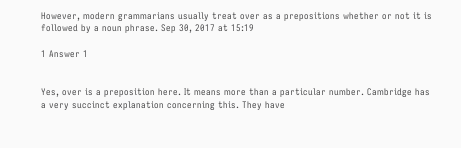However, modern grammarians usually treat over as a prepositions whether or not it is followed by a noun phrase. Sep 30, 2017 at 15:19

1 Answer 1


Yes, over is a preposition here. It means more than a particular number. Cambridge has a very succinct explanation concerning this. They have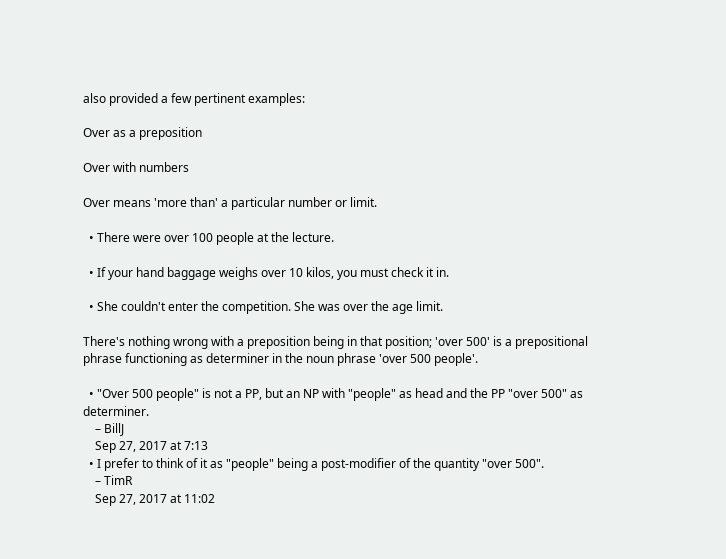also provided a few pertinent examples:

Over as a preposition

Over with numbers

Over means 'more than' a particular number or limit.

  • There were over 100 people at the lecture.

  • If your hand baggage weighs over 10 kilos, you must check it in.

  • She couldn't enter the competition. She was over the age limit.

There's nothing wrong with a preposition being in that position; 'over 500' is a prepositional phrase functioning as determiner in the noun phrase 'over 500 people'.

  • "Over 500 people" is not a PP, but an NP with "people" as head and the PP "over 500" as determiner.
    – BillJ
    Sep 27, 2017 at 7:13
  • I prefer to think of it as "people" being a post-modifier of the quantity "over 500".
    – TimR
    Sep 27, 2017 at 11:02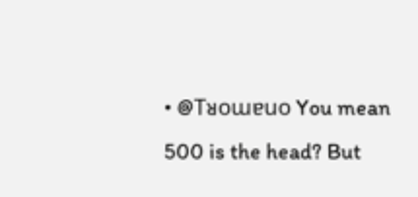• @Tᴚoɯɐuo You mean 500 is the head? But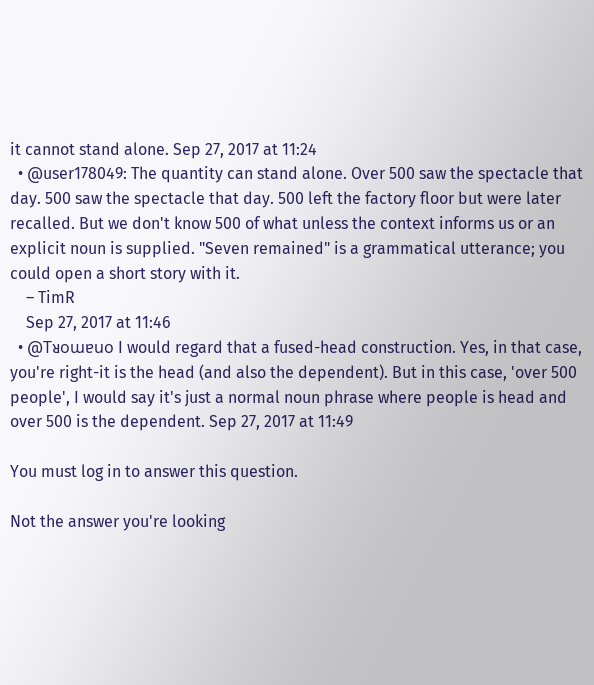it cannot stand alone. Sep 27, 2017 at 11:24
  • @user178049: The quantity can stand alone. Over 500 saw the spectacle that day. 500 saw the spectacle that day. 500 left the factory floor but were later recalled. But we don't know 500 of what unless the context informs us or an explicit noun is supplied. "Seven remained" is a grammatical utterance; you could open a short story with it.
    – TimR
    Sep 27, 2017 at 11:46
  • @Tᴚoɯɐuo I would regard that a fused-head construction. Yes, in that case, you're right-it is the head (and also the dependent). But in this case, 'over 500 people', I would say it's just a normal noun phrase where people is head and over 500 is the dependent. Sep 27, 2017 at 11:49

You must log in to answer this question.

Not the answer you're looking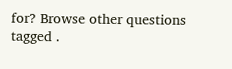for? Browse other questions tagged .